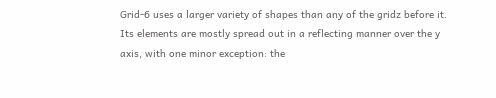Grid-6 uses a larger variety of shapes than any of the gridz before it.  Its elements are mostly spread out in a reflecting manner over the y axis, with one minor exception: the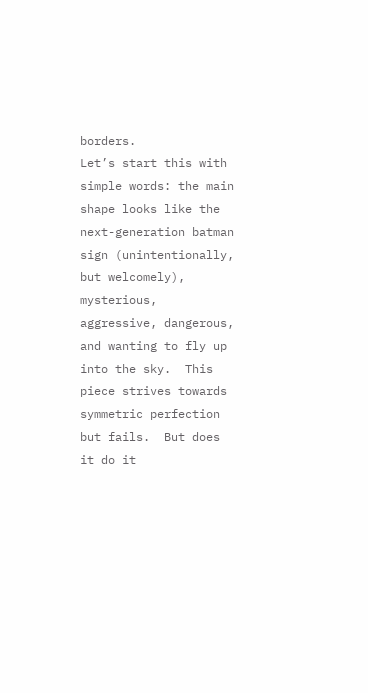borders.
Let’s start this with simple words: the main shape looks like the next-generation batman sign (unintentionally, but welcomely), mysterious, aggressive, dangerous, and wanting to fly up into the sky.  This piece strives towards symmetric perfection but fails.  But does it do it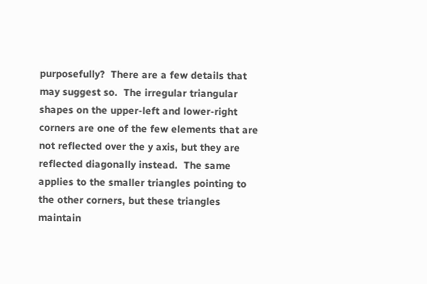purposefully?  There are a few details that may suggest so.  The irregular triangular shapes on the upper-left and lower-right corners are one of the few elements that are not reflected over the y axis, but they are reflected diagonally instead.  The same applies to the smaller triangles pointing to the other corners, but these triangles maintain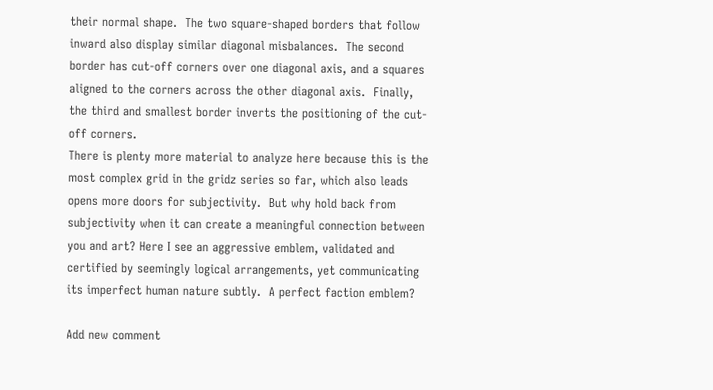their normal shape.  The two square-shaped borders that follow inward also display similar diagonal misbalances.  The second border has cut-off corners over one diagonal axis, and a squares aligned to the corners across the other diagonal axis.  Finally, the third and smallest border inverts the positioning of the cut-off corners.
There is plenty more material to analyze here because this is the most complex grid in the gridz series so far, which also leads opens more doors for subjectivity.  But why hold back from subjectivity when it can create a meaningful connection between you and art? Here I see an aggressive emblem, validated and certified by seemingly logical arrangements, yet communicating its imperfect human nature subtly.  A perfect faction emblem?

Add new comment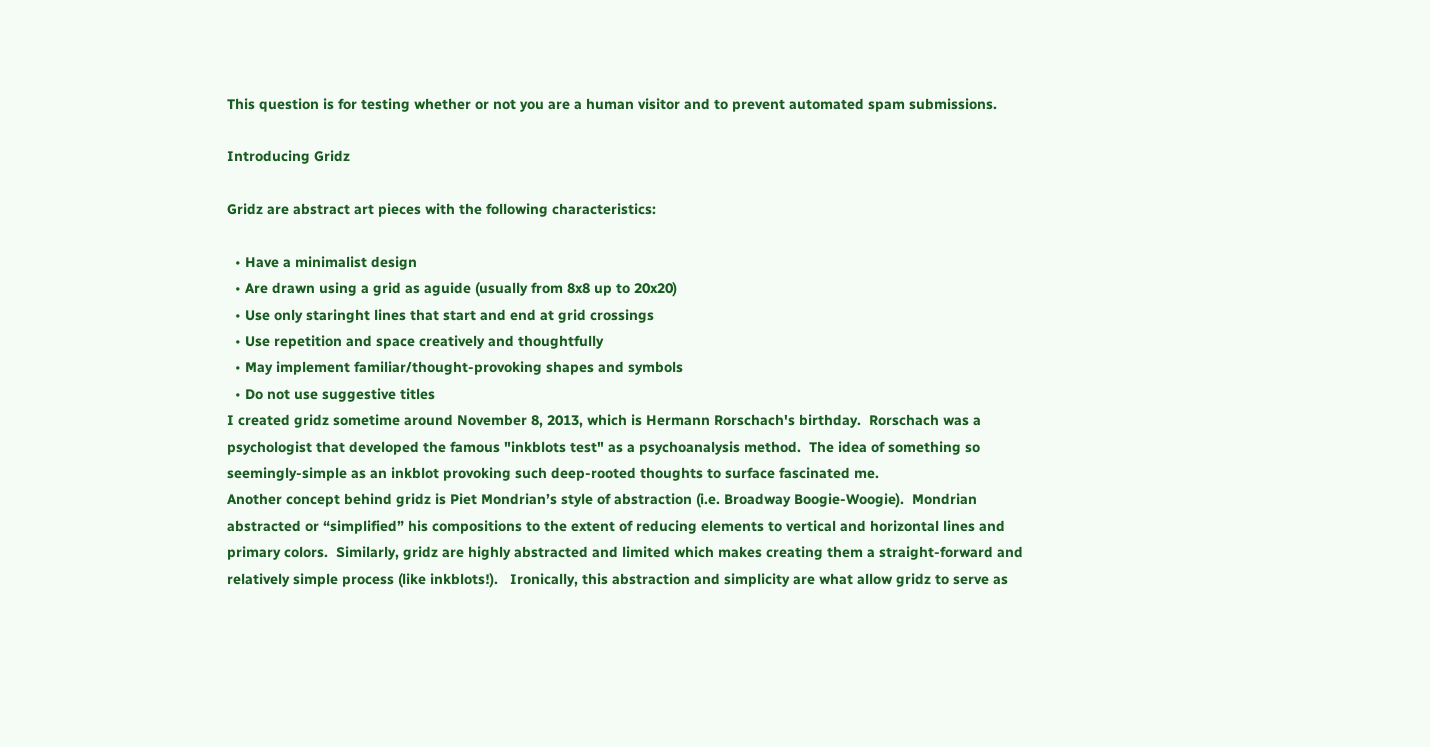This question is for testing whether or not you are a human visitor and to prevent automated spam submissions.

Introducing Gridz

Gridz are abstract art pieces with the following characteristics:

  • Have a minimalist design
  • Are drawn using a grid as aguide (usually from 8x8 up to 20x20)
  • Use only staringht lines that start and end at grid crossings
  • Use repetition and space creatively and thoughtfully
  • May implement familiar/thought-provoking shapes and symbols
  • Do not use suggestive titles
I created gridz sometime around November 8, 2013, which is Hermann Rorschach's birthday.  Rorschach was a psychologist that developed the famous "inkblots test" as a psychoanalysis method.  The idea of something so seemingly-simple as an inkblot provoking such deep-rooted thoughts to surface fascinated me.
Another concept behind gridz is Piet Mondrian’s style of abstraction (i.e. Broadway Boogie-Woogie).  Mondrian abstracted or “simplified” his compositions to the extent of reducing elements to vertical and horizontal lines and primary colors.  Similarly, gridz are highly abstracted and limited which makes creating them a straight-forward and relatively simple process (like inkblots!).   Ironically, this abstraction and simplicity are what allow gridz to serve as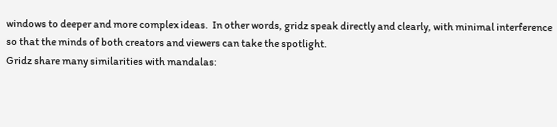windows to deeper and more complex ideas.  In other words, gridz speak directly and clearly, with minimal interference so that the minds of both creators and viewers can take the spotlight.
Gridz share many similarities with mandalas: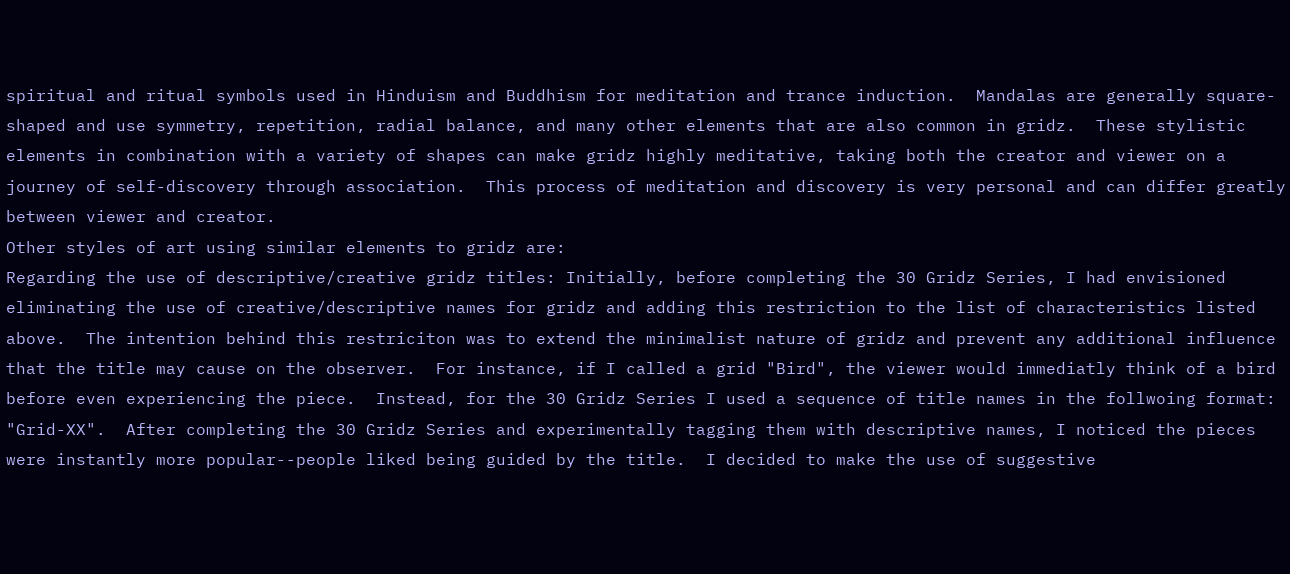spiritual and ritual symbols used in Hinduism and Buddhism for meditation and trance induction.  Mandalas are generally square-shaped and use symmetry, repetition, radial balance, and many other elements that are also common in gridz.  These stylistic elements in combination with a variety of shapes can make gridz highly meditative, taking both the creator and viewer on a journey of self-discovery through association.  This process of meditation and discovery is very personal and can differ greatly between viewer and creator.
Other styles of art using similar elements to gridz are:
Regarding the use of descriptive/creative gridz titles: Initially, before completing the 30 Gridz Series, I had envisioned eliminating the use of creative/descriptive names for gridz and adding this restriction to the list of characteristics listed above.  The intention behind this restriciton was to extend the minimalist nature of gridz and prevent any additional influence that the title may cause on the observer.  For instance, if I called a grid "Bird", the viewer would immediatly think of a bird before even experiencing the piece.  Instead, for the 30 Gridz Series I used a sequence of title names in the follwoing format: "Grid-XX".  After completing the 30 Gridz Series and experimentally tagging them with descriptive names, I noticed the pieces were instantly more popular--people liked being guided by the title.  I decided to make the use of suggestive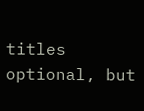titles optional, but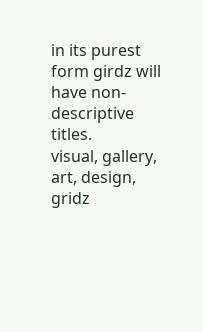in its purest form girdz will have non-descriptive titles.
visual, gallery, art, design, gridz